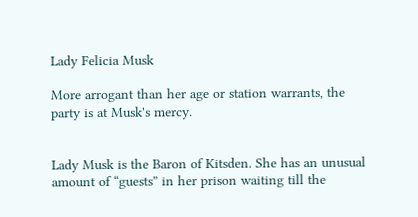Lady Felicia Musk

More arrogant than her age or station warrants, the party is at Musk's mercy.


Lady Musk is the Baron of Kitsden. She has an unusual amount of “guests” in her prison waiting till the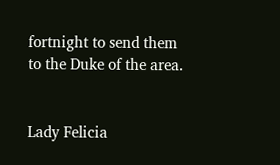fortnight to send them to the Duke of the area.


Lady Felicia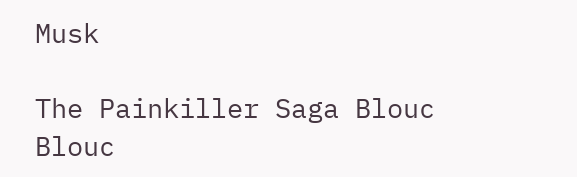Musk

The Painkiller Saga Blouc Blouc